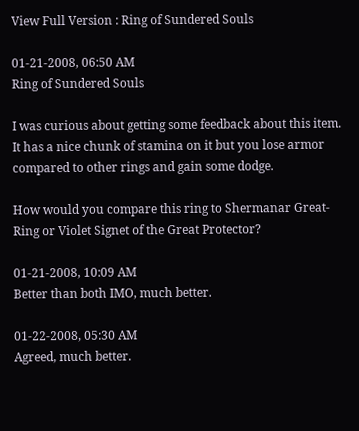View Full Version : Ring of Sundered Souls

01-21-2008, 06:50 AM
Ring of Sundered Souls

I was curious about getting some feedback about this item. It has a nice chunk of stamina on it but you lose armor compared to other rings and gain some dodge.

How would you compare this ring to Shermanar Great-Ring or Violet Signet of the Great Protector?

01-21-2008, 10:09 AM
Better than both IMO, much better.

01-22-2008, 05:30 AM
Agreed, much better.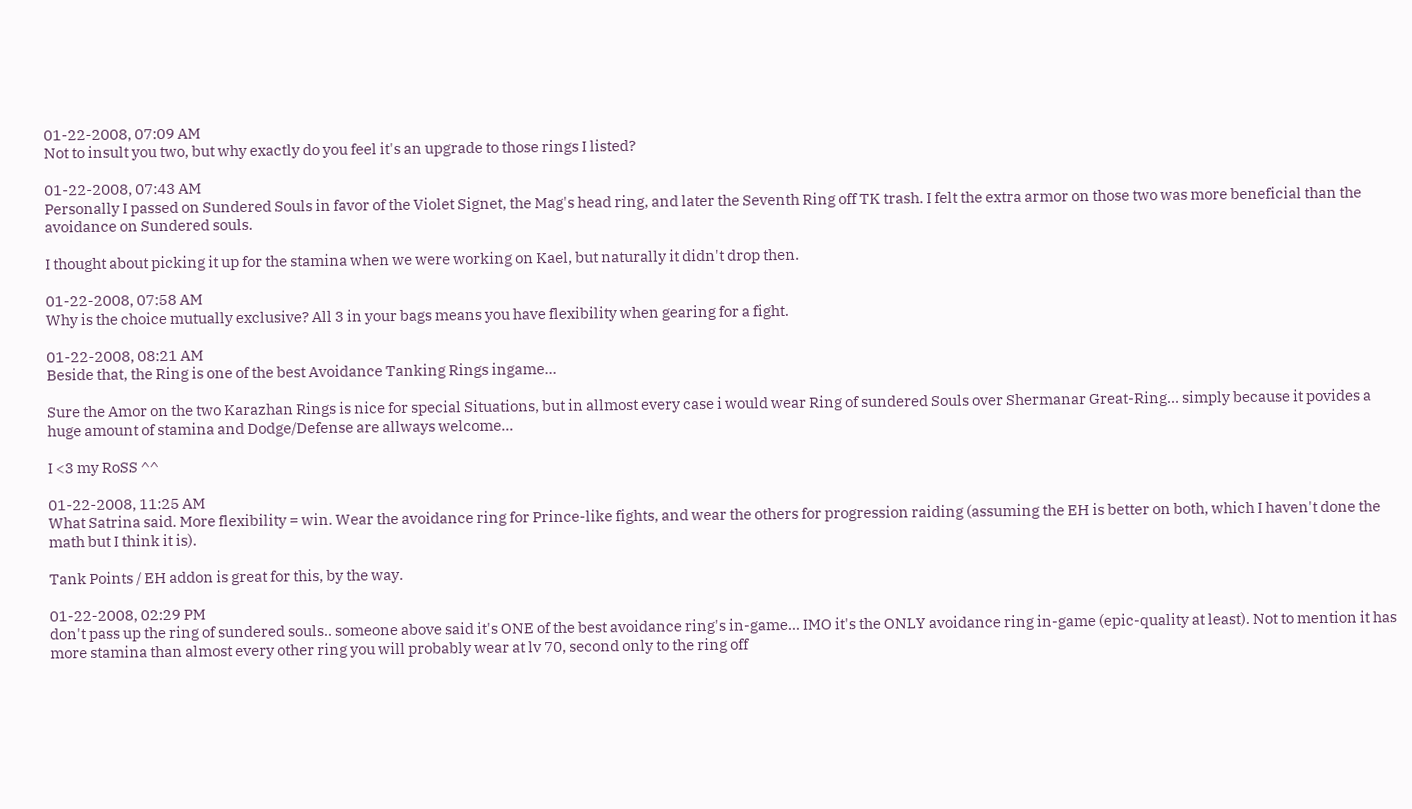01-22-2008, 07:09 AM
Not to insult you two, but why exactly do you feel it's an upgrade to those rings I listed?

01-22-2008, 07:43 AM
Personally I passed on Sundered Souls in favor of the Violet Signet, the Mag's head ring, and later the Seventh Ring off TK trash. I felt the extra armor on those two was more beneficial than the avoidance on Sundered souls.

I thought about picking it up for the stamina when we were working on Kael, but naturally it didn't drop then.

01-22-2008, 07:58 AM
Why is the choice mutually exclusive? All 3 in your bags means you have flexibility when gearing for a fight.

01-22-2008, 08:21 AM
Beside that, the Ring is one of the best Avoidance Tanking Rings ingame...

Sure the Amor on the two Karazhan Rings is nice for special Situations, but in allmost every case i would wear Ring of sundered Souls over Shermanar Great-Ring... simply because it povides a huge amount of stamina and Dodge/Defense are allways welcome...

I <3 my RoSS ^^

01-22-2008, 11:25 AM
What Satrina said. More flexibility = win. Wear the avoidance ring for Prince-like fights, and wear the others for progression raiding (assuming the EH is better on both, which I haven't done the math but I think it is).

Tank Points / EH addon is great for this, by the way.

01-22-2008, 02:29 PM
don't pass up the ring of sundered souls.. someone above said it's ONE of the best avoidance ring's in-game... IMO it's the ONLY avoidance ring in-game (epic-quality at least). Not to mention it has more stamina than almost every other ring you will probably wear at lv 70, second only to the ring off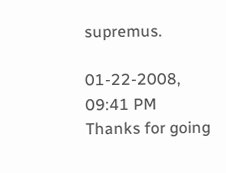supremus.

01-22-2008, 09:41 PM
Thanks for going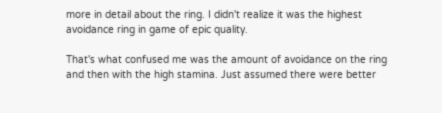more in detail about the ring. I didn't realize it was the highest avoidance ring in game of epic quality.

That's what confused me was the amount of avoidance on the ring and then with the high stamina. Just assumed there were better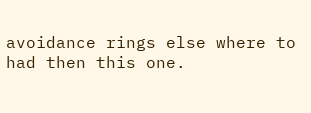avoidance rings else where to had then this one.